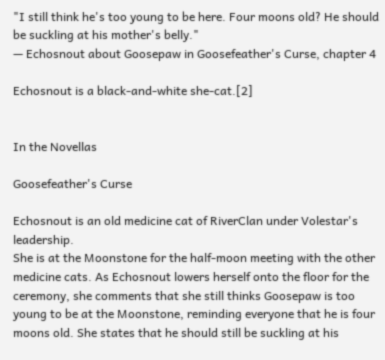"I still think he's too young to be here. Four moons old? He should be suckling at his mother's belly."
— Echosnout about Goosepaw in Goosefeather's Curse, chapter 4

Echosnout is a black-and-white she-cat.[2]


In the Novellas

Goosefeather's Curse

Echosnout is an old medicine cat of RiverClan under Volestar's leadership.
She is at the Moonstone for the half-moon meeting with the other medicine cats. As Echosnout lowers herself onto the floor for the ceremony, she comments that she still thinks Goosepaw is too young to be at the Moonstone, reminding everyone that he is four moons old. She states that he should still be suckling at his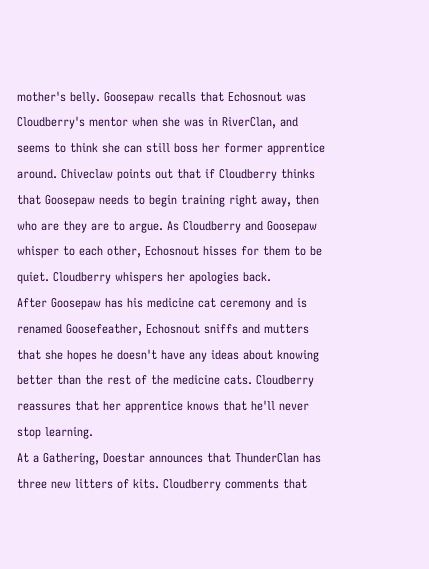mother's belly. Goosepaw recalls that Echosnout was Cloudberry's mentor when she was in RiverClan, and seems to think she can still boss her former apprentice around. Chiveclaw points out that if Cloudberry thinks that Goosepaw needs to begin training right away, then who are they are to argue. As Cloudberry and Goosepaw whisper to each other, Echosnout hisses for them to be quiet. Cloudberry whispers her apologies back.
After Goosepaw has his medicine cat ceremony and is renamed Goosefeather, Echosnout sniffs and mutters that she hopes he doesn't have any ideas about knowing better than the rest of the medicine cats. Cloudberry reassures that her apprentice knows that he'll never stop learning.
At a Gathering, Doestar announces that ThunderClan has three new litters of kits. Cloudberry comments that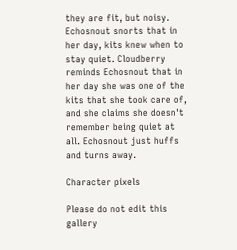they are fit, but noisy. Echosnout snorts that in her day, kits knew when to stay quiet. Cloudberry reminds Echosnout that in her day she was one of the kits that she took care of, and she claims she doesn't remember being quiet at all. Echosnout just huffs and turns away.

Character pixels

Please do not edit this gallery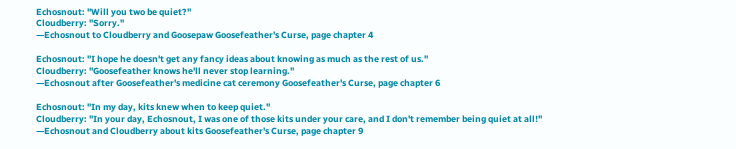Echosnout: "Will you two be quiet?"
Cloudberry: "Sorry."
—Echosnout to Cloudberry and Goosepaw Goosefeather's Curse, page chapter 4

Echosnout: "I hope he doesn't get any fancy ideas about knowing as much as the rest of us."
Cloudberry: "Goosefeather knows he'll never stop learning."
—Echosnout after Goosefeather's medicine cat ceremony Goosefeather's Curse, page chapter 6

Echosnout: "In my day, kits knew when to keep quiet."
Cloudberry: "In your day, Echosnout, I was one of those kits under your care, and I don't remember being quiet at all!"
—Echosnout and Cloudberry about kits Goosefeather's Curse, page chapter 9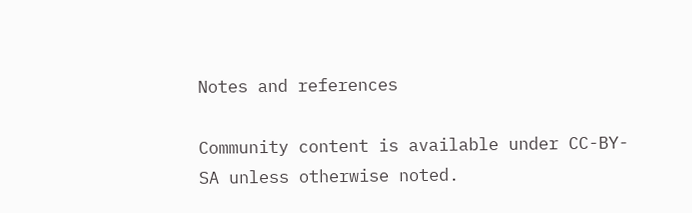Notes and references

Community content is available under CC-BY-SA unless otherwise noted.